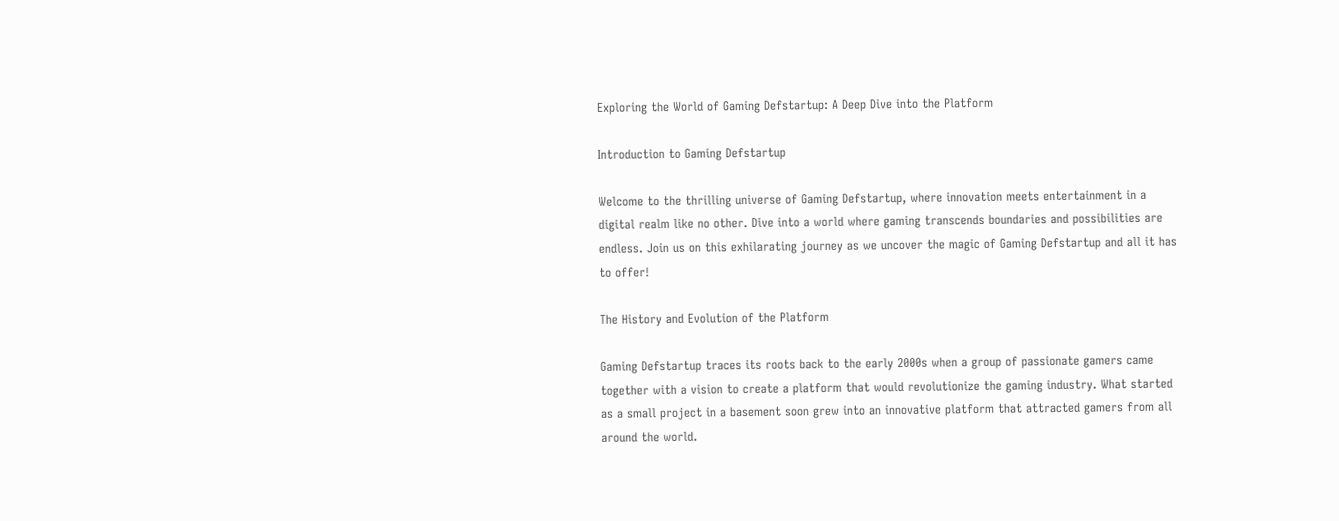Exploring the World of Gaming Defstartup: A Deep Dive into the Platform

Introduction to Gaming Defstartup

Welcome to the thrilling universe of Gaming Defstartup, where innovation meets entertainment in a digital realm like no other. Dive into a world where gaming transcends boundaries and possibilities are endless. Join us on this exhilarating journey as we uncover the magic of Gaming Defstartup and all it has to offer!

The History and Evolution of the Platform

Gaming Defstartup traces its roots back to the early 2000s when a group of passionate gamers came together with a vision to create a platform that would revolutionize the gaming industry. What started as a small project in a basement soon grew into an innovative platform that attracted gamers from all around the world.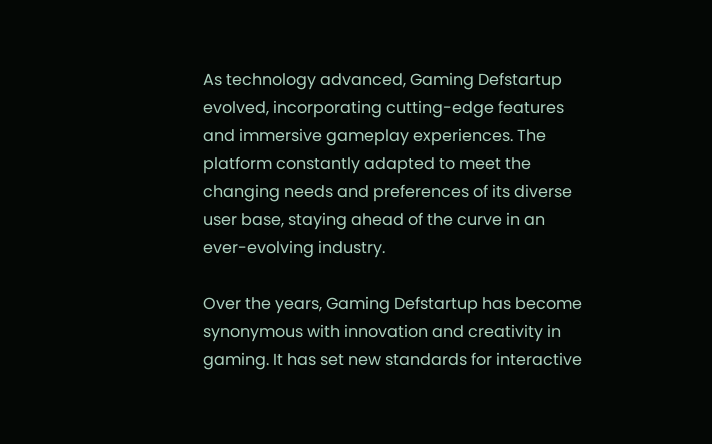As technology advanced, Gaming Defstartup evolved, incorporating cutting-edge features and immersive gameplay experiences. The platform constantly adapted to meet the changing needs and preferences of its diverse user base, staying ahead of the curve in an ever-evolving industry.

Over the years, Gaming Defstartup has become synonymous with innovation and creativity in gaming. It has set new standards for interactive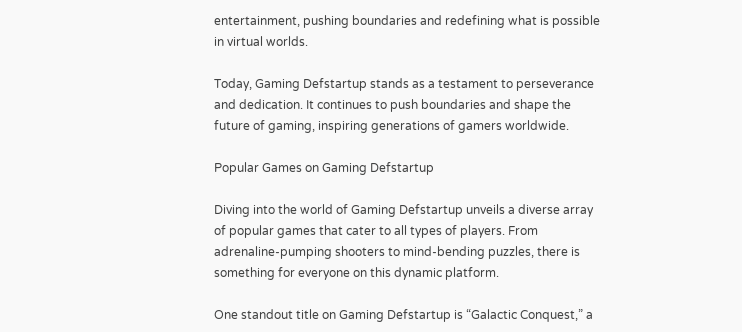entertainment, pushing boundaries and redefining what is possible in virtual worlds.

Today, Gaming Defstartup stands as a testament to perseverance and dedication. It continues to push boundaries and shape the future of gaming, inspiring generations of gamers worldwide.

Popular Games on Gaming Defstartup

Diving into the world of Gaming Defstartup unveils a diverse array of popular games that cater to all types of players. From adrenaline-pumping shooters to mind-bending puzzles, there is something for everyone on this dynamic platform.

One standout title on Gaming Defstartup is “Galactic Conquest,” a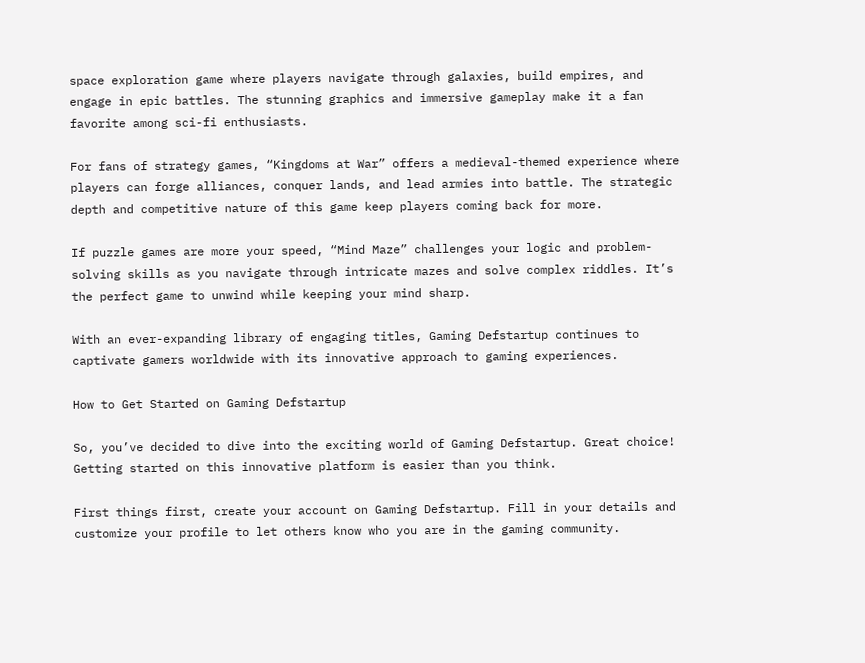space exploration game where players navigate through galaxies, build empires, and engage in epic battles. The stunning graphics and immersive gameplay make it a fan favorite among sci-fi enthusiasts.

For fans of strategy games, “Kingdoms at War” offers a medieval-themed experience where players can forge alliances, conquer lands, and lead armies into battle. The strategic depth and competitive nature of this game keep players coming back for more.

If puzzle games are more your speed, “Mind Maze” challenges your logic and problem-solving skills as you navigate through intricate mazes and solve complex riddles. It’s the perfect game to unwind while keeping your mind sharp.

With an ever-expanding library of engaging titles, Gaming Defstartup continues to captivate gamers worldwide with its innovative approach to gaming experiences.

How to Get Started on Gaming Defstartup

So, you’ve decided to dive into the exciting world of Gaming Defstartup. Great choice! Getting started on this innovative platform is easier than you think.

First things first, create your account on Gaming Defstartup. Fill in your details and customize your profile to let others know who you are in the gaming community.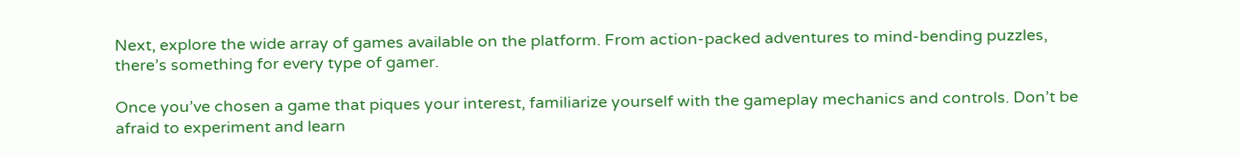Next, explore the wide array of games available on the platform. From action-packed adventures to mind-bending puzzles, there’s something for every type of gamer.

Once you’ve chosen a game that piques your interest, familiarize yourself with the gameplay mechanics and controls. Don’t be afraid to experiment and learn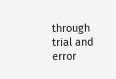through trial and error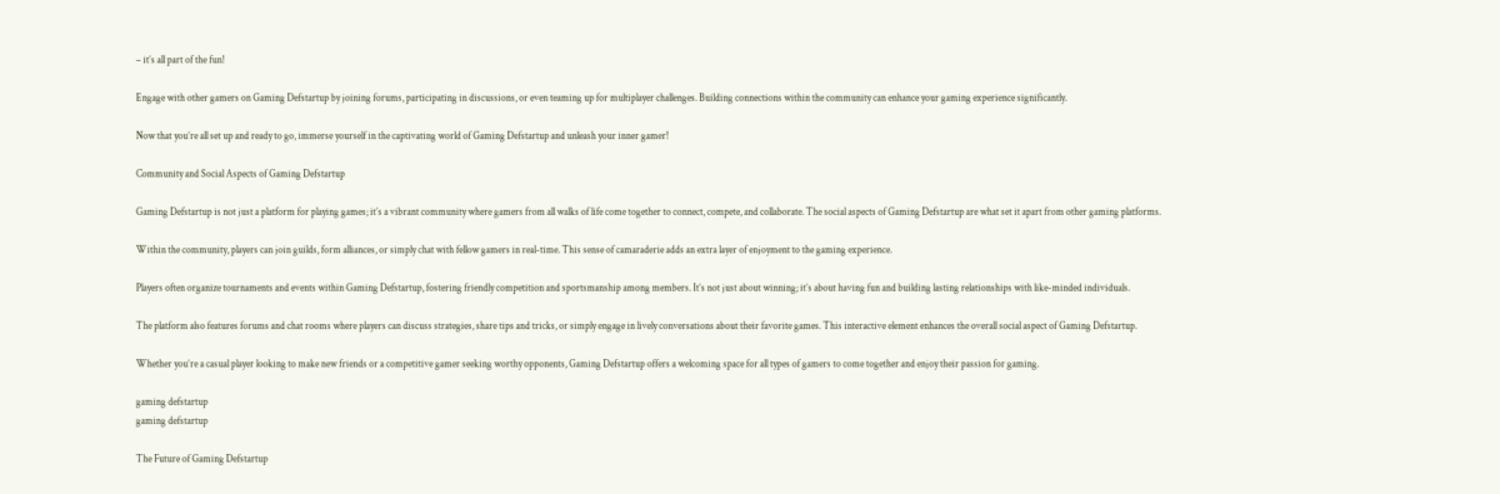– it’s all part of the fun!

Engage with other gamers on Gaming Defstartup by joining forums, participating in discussions, or even teaming up for multiplayer challenges. Building connections within the community can enhance your gaming experience significantly.

Now that you’re all set up and ready to go, immerse yourself in the captivating world of Gaming Defstartup and unleash your inner gamer!

Community and Social Aspects of Gaming Defstartup

Gaming Defstartup is not just a platform for playing games; it’s a vibrant community where gamers from all walks of life come together to connect, compete, and collaborate. The social aspects of Gaming Defstartup are what set it apart from other gaming platforms.

Within the community, players can join guilds, form alliances, or simply chat with fellow gamers in real-time. This sense of camaraderie adds an extra layer of enjoyment to the gaming experience.

Players often organize tournaments and events within Gaming Defstartup, fostering friendly competition and sportsmanship among members. It’s not just about winning; it’s about having fun and building lasting relationships with like-minded individuals.

The platform also features forums and chat rooms where players can discuss strategies, share tips and tricks, or simply engage in lively conversations about their favorite games. This interactive element enhances the overall social aspect of Gaming Defstartup.

Whether you’re a casual player looking to make new friends or a competitive gamer seeking worthy opponents, Gaming Defstartup offers a welcoming space for all types of gamers to come together and enjoy their passion for gaming.

gaming defstartup
gaming defstartup

The Future of Gaming Defstartup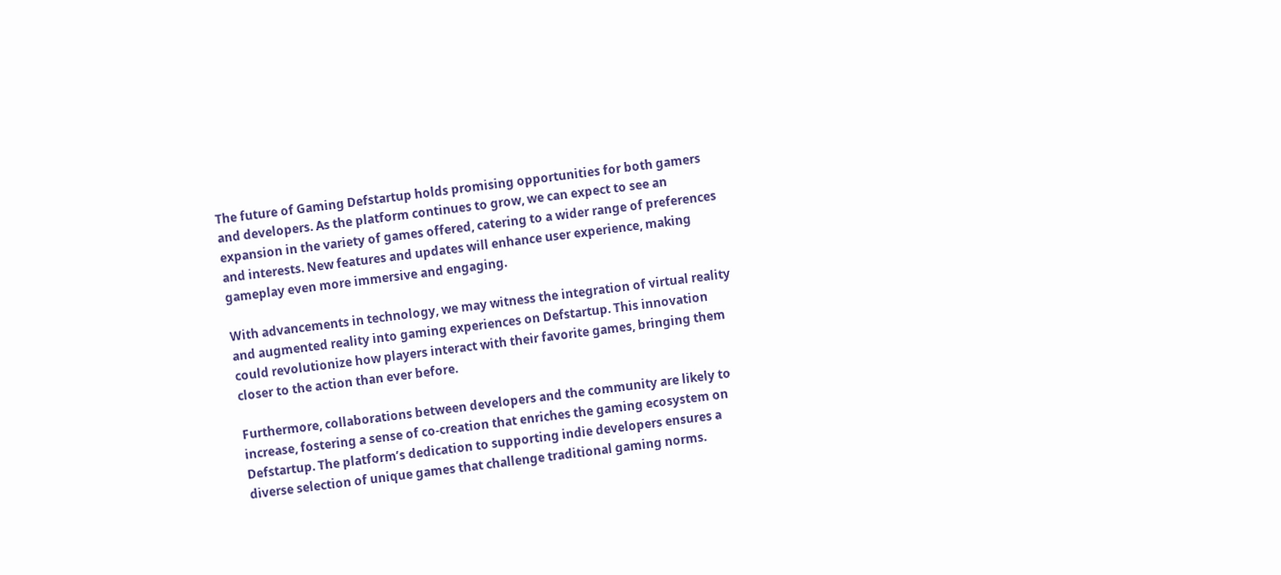The future of Gaming Defstartup holds promising opportunities for both gamers and developers. As the platform continues to grow, we can expect to see an expansion in the variety of games offered, catering to a wider range of preferences and interests. New features and updates will enhance user experience, making gameplay even more immersive and engaging.

With advancements in technology, we may witness the integration of virtual reality and augmented reality into gaming experiences on Defstartup. This innovation could revolutionize how players interact with their favorite games, bringing them closer to the action than ever before.

Furthermore, collaborations between developers and the community are likely to increase, fostering a sense of co-creation that enriches the gaming ecosystem on Defstartup. The platform’s dedication to supporting indie developers ensures a diverse selection of unique games that challenge traditional gaming norms.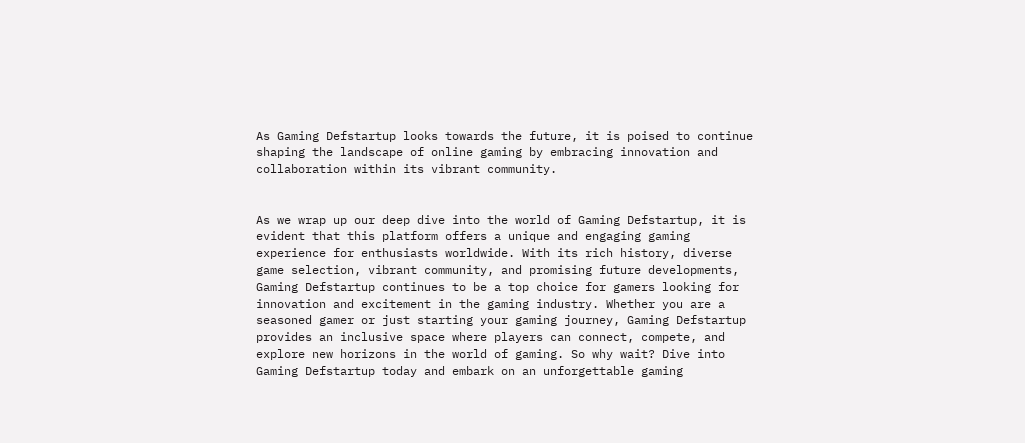As Gaming Defstartup looks towards the future, it is poised to continue shaping the landscape of online gaming by embracing innovation and collaboration within its vibrant community.


As we wrap up our deep dive into the world of Gaming Defstartup, it is evident that this platform offers a unique and engaging gaming experience for enthusiasts worldwide. With its rich history, diverse game selection, vibrant community, and promising future developments, Gaming Defstartup continues to be a top choice for gamers looking for innovation and excitement in the gaming industry. Whether you are a seasoned gamer or just starting your gaming journey, Gaming Defstartup provides an inclusive space where players can connect, compete, and explore new horizons in the world of gaming. So why wait? Dive into Gaming Defstartup today and embark on an unforgettable gaming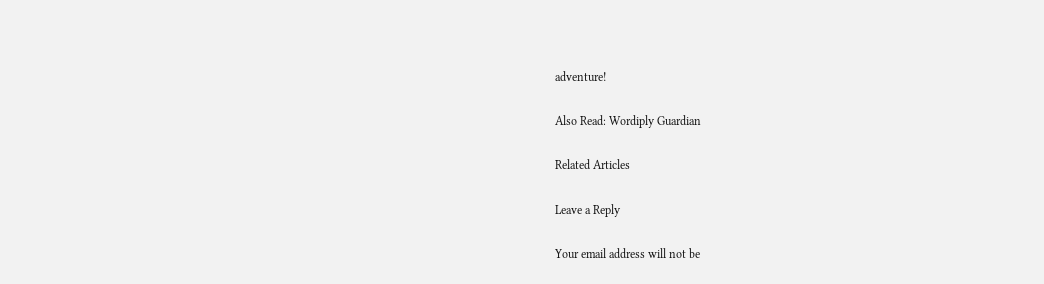adventure!

Also Read: Wordiply Guardian

Related Articles

Leave a Reply

Your email address will not be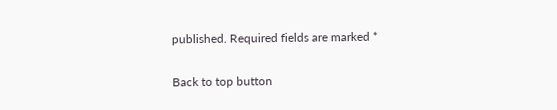published. Required fields are marked *

Back to top button